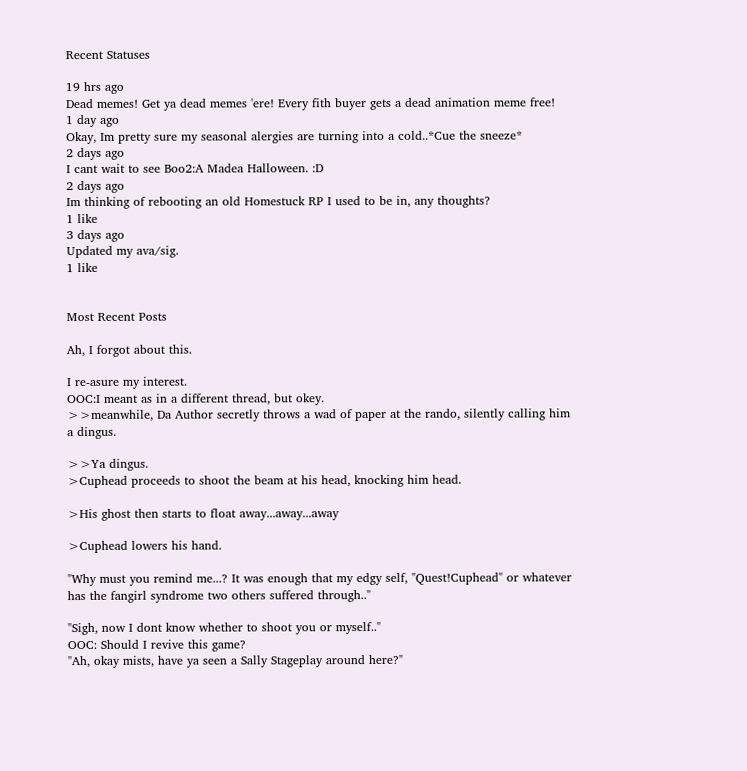Recent Statuses

19 hrs ago
Dead memes! Get ya dead memes 'ere! Every fith buyer gets a dead animation meme free!
1 day ago
Okay, Im pretty sure my seasonal alergies are turning into a cold..*Cue the sneeze*
2 days ago
I cant wait to see Boo2:A Madea Halloween. :D
2 days ago
Im thinking of rebooting an old Homestuck RP I used to be in, any thoughts?
1 like
3 days ago
Updated my ava/sig.
1 like


Most Recent Posts

Ah, I forgot about this.

I re-asure my interest.
OOC:I meant as in a different thread, but okey.
>>meanwhile, Da Author secretly throws a wad of paper at the rando, silently calling him a dingus.

>>Ya dingus.
>Cuphead proceeds to shoot the beam at his head, knocking him head.

>His ghost then starts to float away...away...away

>Cuphead lowers his hand.

"Why must you remind me...? It was enough that my edgy self, "Quest!Cuphead" or whatever has the fangirl syndrome two others suffered through.."

"Sigh, now I dont know whether to shoot you or myself.."
OOC: Should I revive this game?
"Ah, okay mists, have ya seen a Sally Stageplay around here?"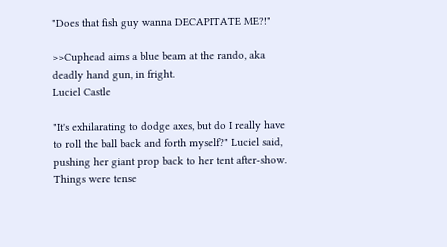"Does that fish guy wanna DECAPITATE ME?!"

>>Cuphead aims a blue beam at the rando, aka deadly hand gun, in fright.
Luciel Castle

"It's exhilarating to dodge axes, but do I really have to roll the ball back and forth myself?" Luciel said, pushing her giant prop back to her tent after-show. Things were tense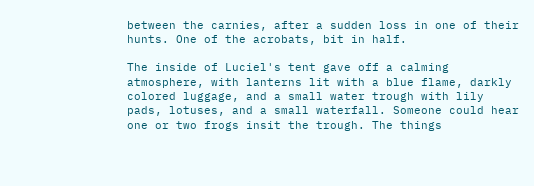between the carnies, after a sudden loss in one of their hunts. One of the acrobats, bit in half.

The inside of Luciel's tent gave off a calming atmosphere, with lanterns lit with a blue flame, darkly colored luggage, and a small water trough with lily pads, lotuses, and a small waterfall. Someone could hear one or two frogs insit the trough. The things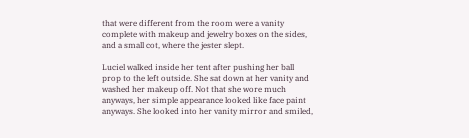that were different from the room were a vanity complete with makeup and jewelry boxes on the sides, and a small cot, where the jester slept.

Luciel walked inside her tent after pushing her ball prop to the left outside. She sat down at her vanity and washed her makeup off. Not that she wore much anyways, her simple appearance looked like face paint anyways. She looked into her vanity mirror and smiled,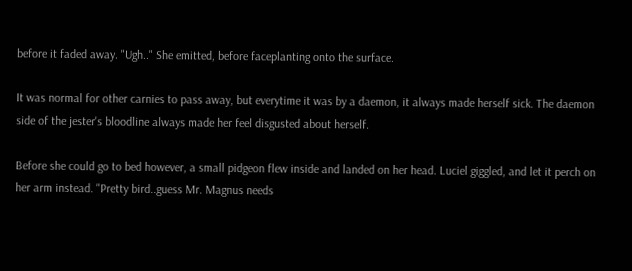before it faded away. "Ugh.." She emitted, before faceplanting onto the surface.

It was normal for other carnies to pass away, but everytime it was by a daemon, it always made herself sick. The daemon side of the jester's bloodline always made her feel disgusted about herself.

Before she could go to bed however, a small pidgeon flew inside and landed on her head. Luciel giggled, and let it perch on her arm instead. "Pretty bird..guess Mr. Magnus needs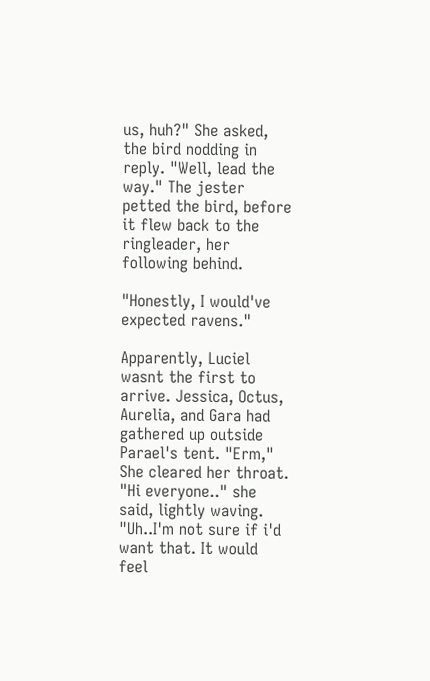us, huh?" She asked, the bird nodding in reply. "Well, lead the way." The jester petted the bird, before it flew back to the ringleader, her following behind.

"Honestly, I would've expected ravens."

Apparently, Luciel wasnt the first to arrive. Jessica, Octus, Aurelia, and Gara had gathered up outside Parael's tent. "Erm," She cleared her throat. "Hi everyone.." she said, lightly waving.
"Uh..I'm not sure if i'd want that. It would feel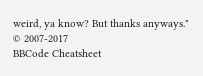weird, ya know? But thanks anyways."
© 2007-2017
BBCode Cheatsheet